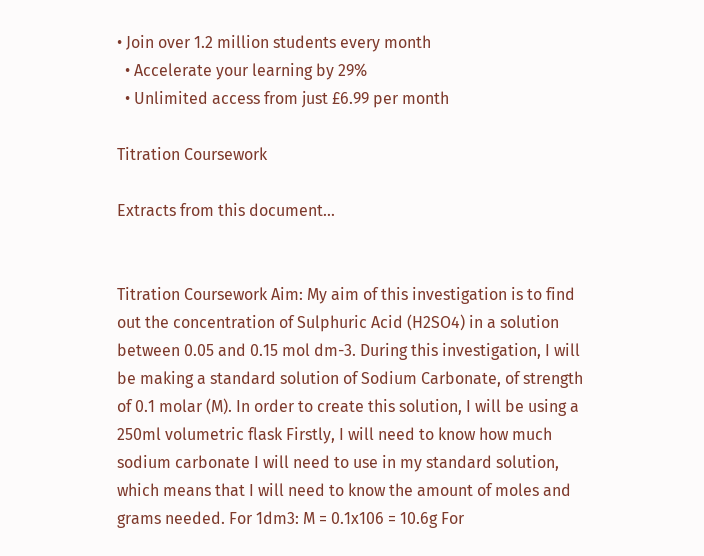• Join over 1.2 million students every month
  • Accelerate your learning by 29%
  • Unlimited access from just £6.99 per month

Titration Coursework

Extracts from this document...


Titration Coursework Aim: My aim of this investigation is to find out the concentration of Sulphuric Acid (H2SO4) in a solution between 0.05 and 0.15 mol dm-3. During this investigation, I will be making a standard solution of Sodium Carbonate, of strength of 0.1 molar (M). In order to create this solution, I will be using a 250ml volumetric flask Firstly, I will need to know how much sodium carbonate I will need to use in my standard solution, which means that I will need to know the amount of moles and grams needed. For 1dm3: M = 0.1x106 = 10.6g For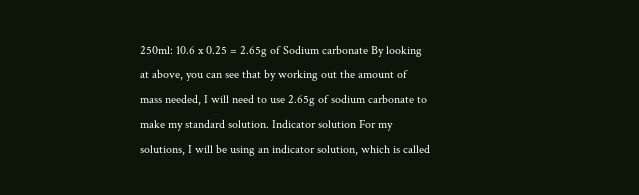250ml: 10.6 x 0.25 = 2.65g of Sodium carbonate By looking at above, you can see that by working out the amount of mass needed, I will need to use 2.65g of sodium carbonate to make my standard solution. Indicator solution For my solutions, I will be using an indicator solution, which is called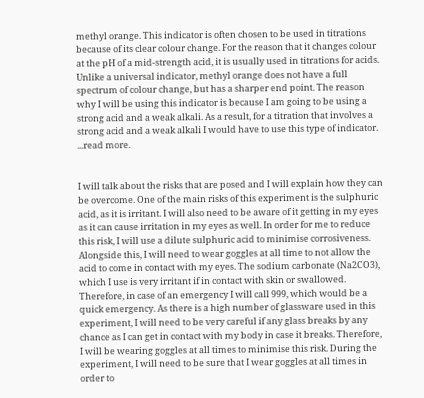methyl orange. This indicator is often chosen to be used in titrations because of its clear colour change. For the reason that it changes colour at the pH of a mid-strength acid, it is usually used in titrations for acids. Unlike a universal indicator, methyl orange does not have a full spectrum of colour change, but has a sharper end point. The reason why I will be using this indicator is because I am going to be using a strong acid and a weak alkali. As a result, for a titration that involves a strong acid and a weak alkali I would have to use this type of indicator. ...read more.


I will talk about the risks that are posed and I will explain how they can be overcome. One of the main risks of this experiment is the sulphuric acid, as it is irritant. I will also need to be aware of it getting in my eyes as it can cause irritation in my eyes as well. In order for me to reduce this risk, I will use a dilute sulphuric acid to minimise corrosiveness. Alongside this, I will need to wear goggles at all time to not allow the acid to come in contact with my eyes. The sodium carbonate (Na2CO3), which I use is very irritant if in contact with skin or swallowed. Therefore, in case of an emergency I will call 999, which would be a quick emergency. As there is a high number of glassware used in this experiment, I will need to be very careful if any glass breaks by any chance as I can get in contact with my body in case it breaks. Therefore, I will be wearing goggles at all times to minimise this risk. During the experiment, I will need to be sure that I wear goggles at all times in order to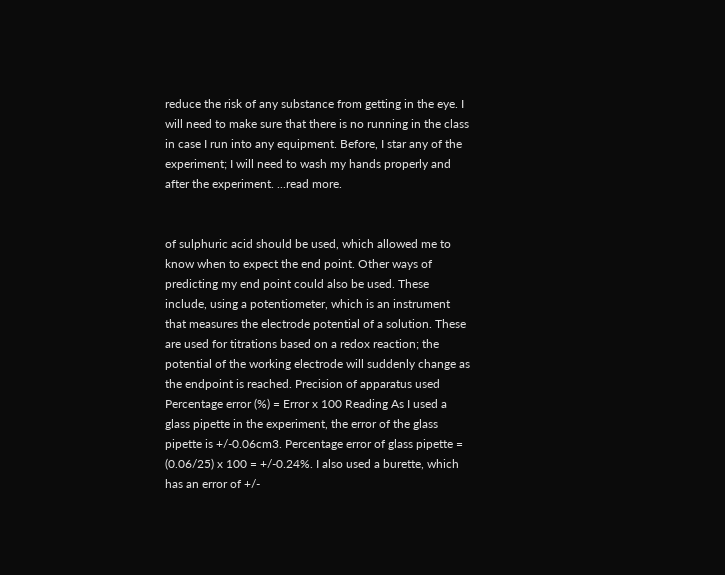reduce the risk of any substance from getting in the eye. I will need to make sure that there is no running in the class in case I run into any equipment. Before, I star any of the experiment; I will need to wash my hands properly and after the experiment. ...read more.


of sulphuric acid should be used, which allowed me to know when to expect the end point. Other ways of predicting my end point could also be used. These include, using a potentiometer, which is an instrument that measures the electrode potential of a solution. These are used for titrations based on a redox reaction; the potential of the working electrode will suddenly change as the endpoint is reached. Precision of apparatus used Percentage error (%) = Error x 100 Reading As I used a glass pipette in the experiment, the error of the glass pipette is +/-0.06cm3. Percentage error of glass pipette = (0.06/25) x 100 = +/-0.24%. I also used a burette, which has an error of +/-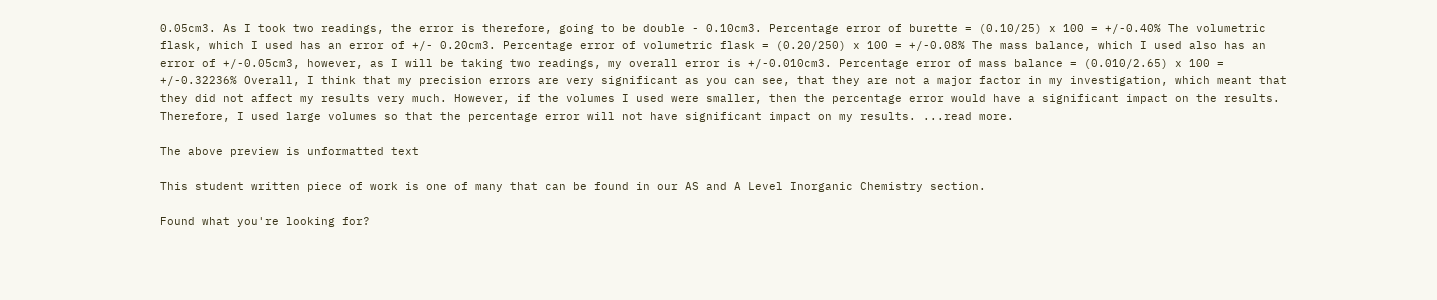0.05cm3. As I took two readings, the error is therefore, going to be double - 0.10cm3. Percentage error of burette = (0.10/25) x 100 = +/-0.40% The volumetric flask, which I used has an error of +/- 0.20cm3. Percentage error of volumetric flask = (0.20/250) x 100 = +/-0.08% The mass balance, which I used also has an error of +/-0.05cm3, however, as I will be taking two readings, my overall error is +/-0.010cm3. Percentage error of mass balance = (0.010/2.65) x 100 = +/-0.32236% Overall, I think that my precision errors are very significant as you can see, that they are not a major factor in my investigation, which meant that they did not affect my results very much. However, if the volumes I used were smaller, then the percentage error would have a significant impact on the results. Therefore, I used large volumes so that the percentage error will not have significant impact on my results. ...read more.

The above preview is unformatted text

This student written piece of work is one of many that can be found in our AS and A Level Inorganic Chemistry section.

Found what you're looking for?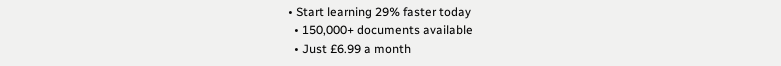• Start learning 29% faster today
  • 150,000+ documents available
  • Just £6.99 a month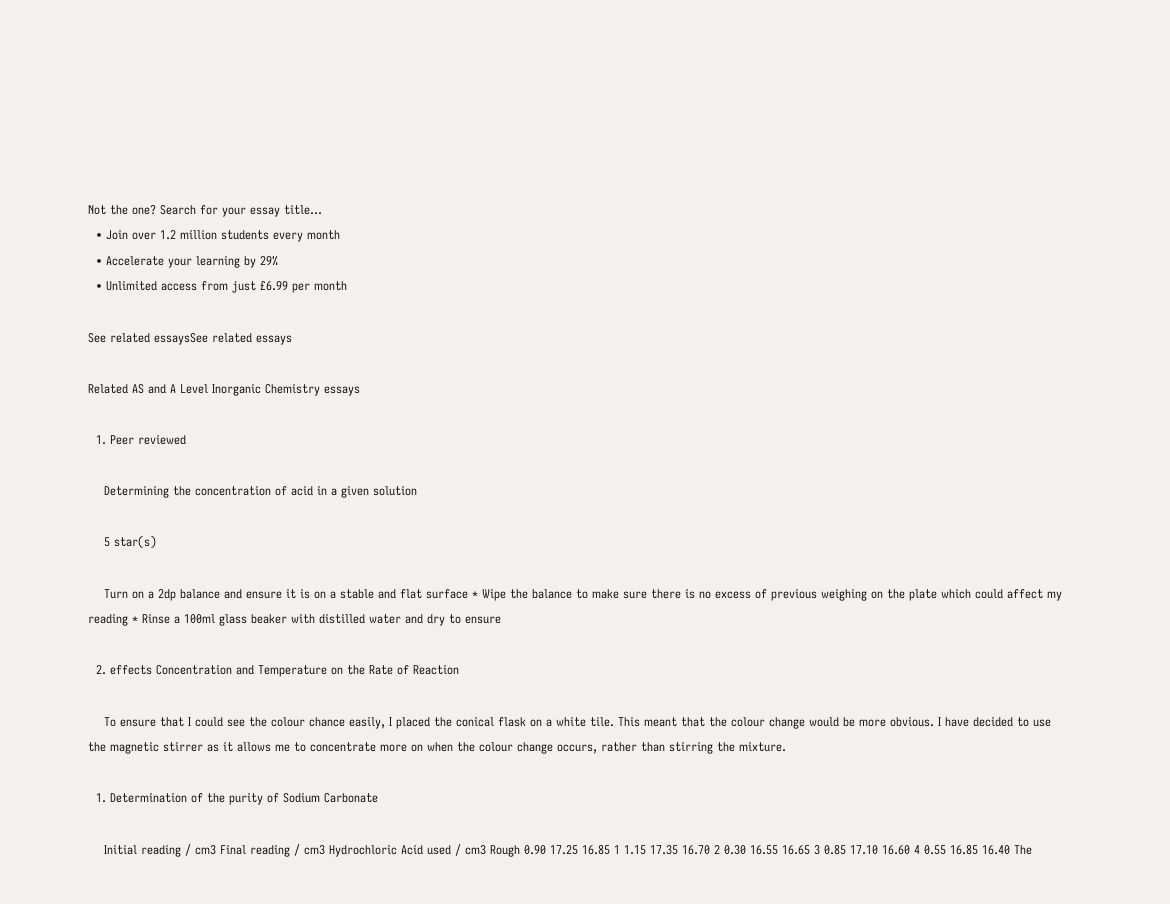Not the one? Search for your essay title...
  • Join over 1.2 million students every month
  • Accelerate your learning by 29%
  • Unlimited access from just £6.99 per month

See related essaysSee related essays

Related AS and A Level Inorganic Chemistry essays

  1. Peer reviewed

    Determining the concentration of acid in a given solution

    5 star(s)

    Turn on a 2dp balance and ensure it is on a stable and flat surface * Wipe the balance to make sure there is no excess of previous weighing on the plate which could affect my reading * Rinse a 100ml glass beaker with distilled water and dry to ensure

  2. effects Concentration and Temperature on the Rate of Reaction

    To ensure that I could see the colour chance easily, I placed the conical flask on a white tile. This meant that the colour change would be more obvious. I have decided to use the magnetic stirrer as it allows me to concentrate more on when the colour change occurs, rather than stirring the mixture.

  1. Determination of the purity of Sodium Carbonate

    Initial reading / cm3 Final reading / cm3 Hydrochloric Acid used / cm3 Rough 0.90 17.25 16.85 1 1.15 17.35 16.70 2 0.30 16.55 16.65 3 0.85 17.10 16.60 4 0.55 16.85 16.40 The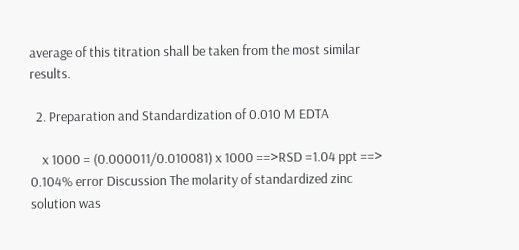average of this titration shall be taken from the most similar results.

  2. Preparation and Standardization of 0.010 M EDTA

    x 1000 = (0.000011/0.010081) x 1000 ==>RSD =1.04 ppt ==> 0.104% error Discussion The molarity of standardized zinc solution was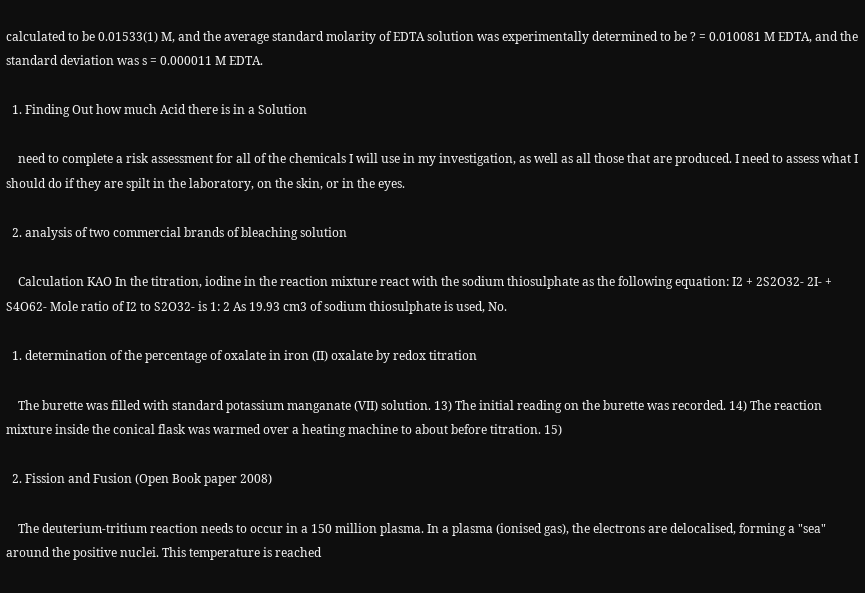calculated to be 0.01533(1) M, and the average standard molarity of EDTA solution was experimentally determined to be ? = 0.010081 M EDTA, and the standard deviation was s = 0.000011 M EDTA.

  1. Finding Out how much Acid there is in a Solution

    need to complete a risk assessment for all of the chemicals I will use in my investigation, as well as all those that are produced. I need to assess what I should do if they are spilt in the laboratory, on the skin, or in the eyes.

  2. analysis of two commercial brands of bleaching solution

    Calculation KAO In the titration, iodine in the reaction mixture react with the sodium thiosulphate as the following equation: I2 + 2S2O32- 2I- + S4O62- Mole ratio of I2 to S2O32- is 1: 2 As 19.93 cm3 of sodium thiosulphate is used, No.

  1. determination of the percentage of oxalate in iron (II) oxalate by redox titration

    The burette was filled with standard potassium manganate (VII) solution. 13) The initial reading on the burette was recorded. 14) The reaction mixture inside the conical flask was warmed over a heating machine to about before titration. 15)

  2. Fission and Fusion (Open Book paper 2008)

    The deuterium-tritium reaction needs to occur in a 150 million plasma. In a plasma (ionised gas), the electrons are delocalised, forming a "sea" around the positive nuclei. This temperature is reached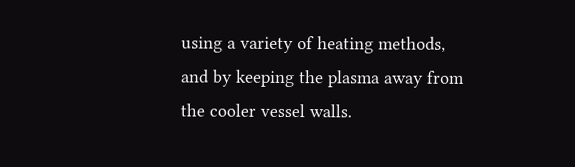using a variety of heating methods, and by keeping the plasma away from the cooler vessel walls.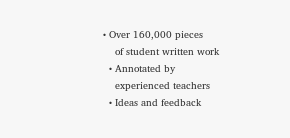• Over 160,000 pieces
    of student written work
  • Annotated by
    experienced teachers
  • Ideas and feedback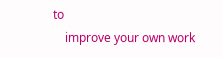to
    improve your own work